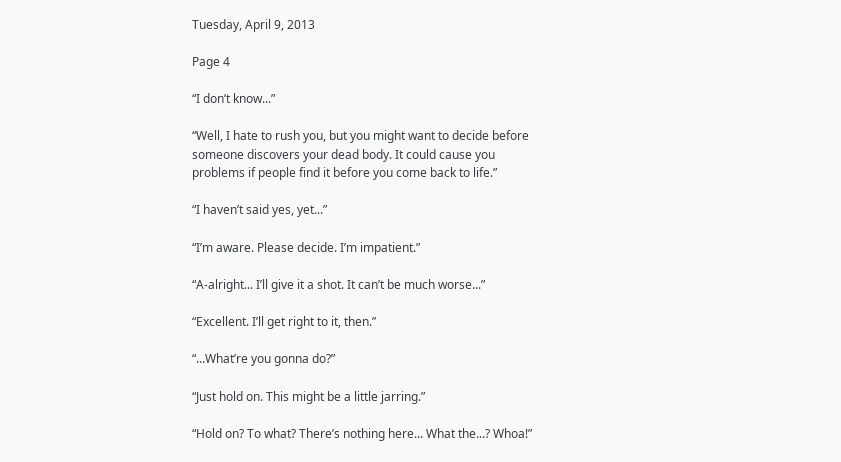Tuesday, April 9, 2013

Page 4

“I don’t know...”

“Well, I hate to rush you, but you might want to decide before someone discovers your dead body. It could cause you problems if people find it before you come back to life.”

“I haven’t said yes, yet...”

“I’m aware. Please decide. I’m impatient.”

“A-alright... I’ll give it a shot. It can’t be much worse...”

“Excellent. I’ll get right to it, then.”

“...What’re you gonna do?”

“Just hold on. This might be a little jarring.”

“Hold on? To what? There’s nothing here... What the...? Whoa!”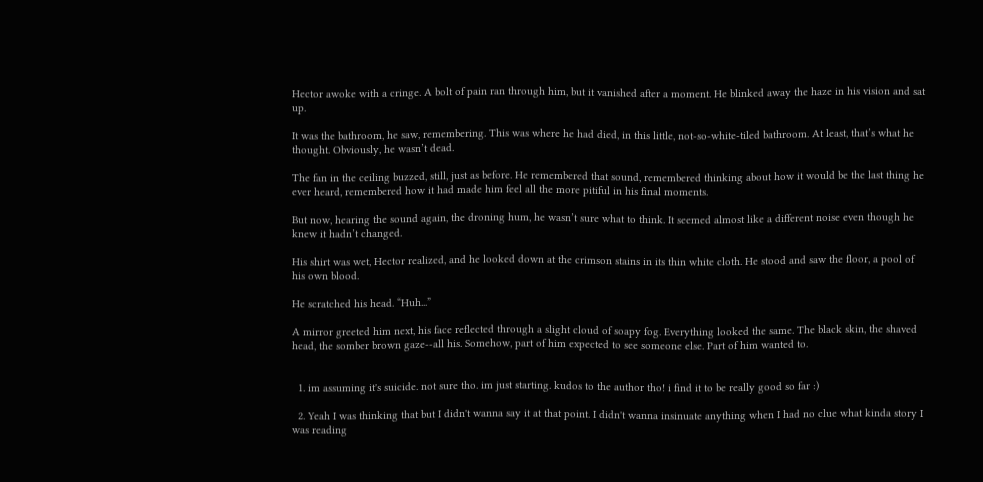Hector awoke with a cringe. A bolt of pain ran through him, but it vanished after a moment. He blinked away the haze in his vision and sat up.

It was the bathroom, he saw, remembering. This was where he had died, in this little, not-so-white-tiled bathroom. At least, that’s what he thought. Obviously, he wasn’t dead.

The fan in the ceiling buzzed, still, just as before. He remembered that sound, remembered thinking about how it would be the last thing he ever heard, remembered how it had made him feel all the more pitiful in his final moments.

But now, hearing the sound again, the droning hum, he wasn’t sure what to think. It seemed almost like a different noise even though he knew it hadn’t changed.

His shirt was wet, Hector realized, and he looked down at the crimson stains in its thin white cloth. He stood and saw the floor, a pool of his own blood.

He scratched his head. “Huh...”

A mirror greeted him next, his face reflected through a slight cloud of soapy fog. Everything looked the same. The black skin, the shaved head, the somber brown gaze--all his. Somehow, part of him expected to see someone else. Part of him wanted to.


  1. im assuming it's suicide. not sure tho. im just starting. kudos to the author tho! i find it to be really good so far :)

  2. Yeah I was thinking that but I didn't wanna say it at that point. I didn't wanna insinuate anything when I had no clue what kinda story I was reading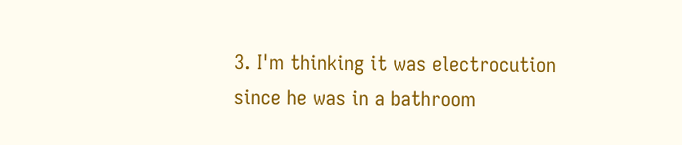3. I'm thinking it was electrocution since he was in a bathroom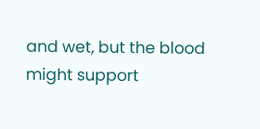and wet, but the blood might support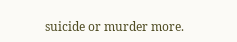suicide or murder more.